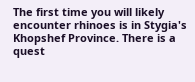The first time you will likely encounter rhinoes is in Stygia's Khopshef Province. There is a quest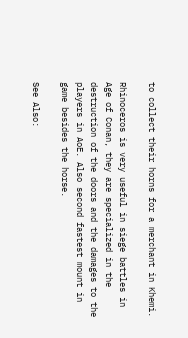to collect their horns for a merchant in Khemi.

Rhinoceros is very useful in siege battles in Age of Conan, they are specialized in the destruction of the doors and the damages to the players in AoE. Also second fastest mount in game besides the horse.

See Also: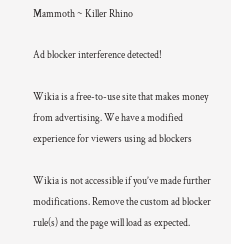Mammoth ~ Killer Rhino

Ad blocker interference detected!

Wikia is a free-to-use site that makes money from advertising. We have a modified experience for viewers using ad blockers

Wikia is not accessible if you’ve made further modifications. Remove the custom ad blocker rule(s) and the page will load as expected.